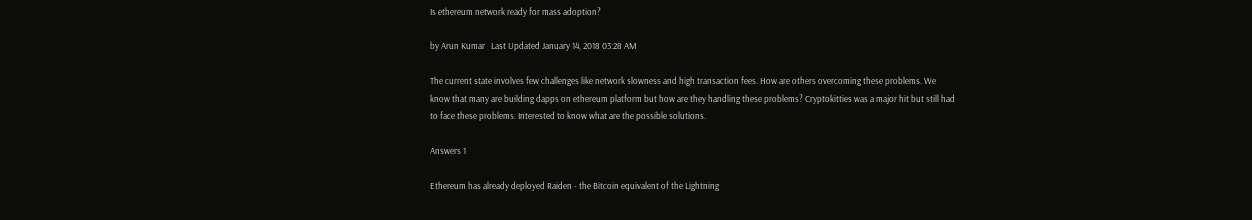Is ethereum network ready for mass adoption?

by Arun Kumar   Last Updated January 14, 2018 03:28 AM

The current state involves few challenges like network slowness and high transaction fees. How are others overcoming these problems. We know that many are building dapps on ethereum platform but how are they handling these problems? Cryptokitties was a major hit but still had to face these problems. Interested to know what are the possible solutions.

Answers 1

Ethereum has already deployed Raiden - the Bitcoin equivalent of the Lightning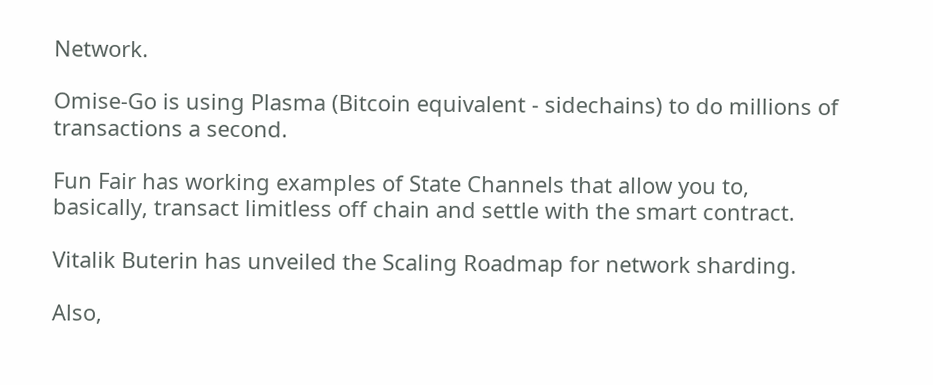Network.

Omise-Go is using Plasma (Bitcoin equivalent - sidechains) to do millions of transactions a second.

Fun Fair has working examples of State Channels that allow you to, basically, transact limitless off chain and settle with the smart contract.

Vitalik Buterin has unveiled the Scaling Roadmap for network sharding.

Also,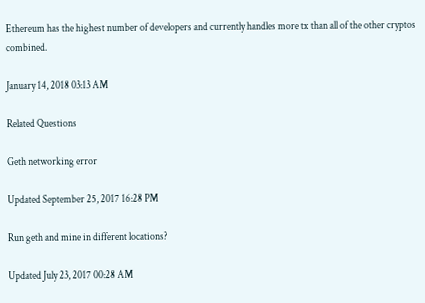Ethereum has the highest number of developers and currently handles more tx than all of the other cryptos combined.

January 14, 2018 03:13 AM

Related Questions

Geth networking error

Updated September 25, 2017 16:28 PM

Run geth and mine in different locations?

Updated July 23, 2017 00:28 AM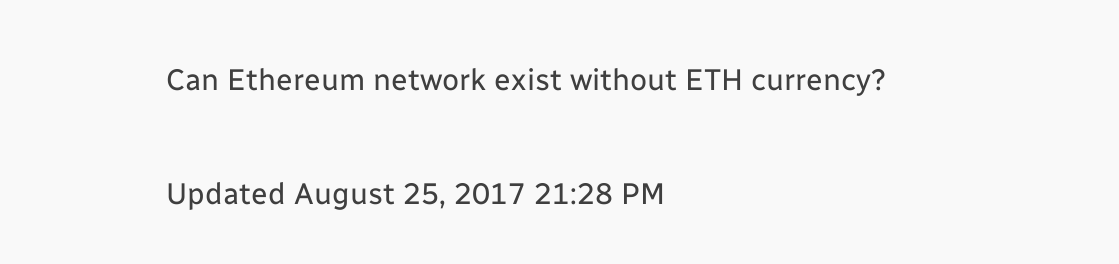Can Ethereum network exist without ETH currency?

Updated August 25, 2017 21:28 PM